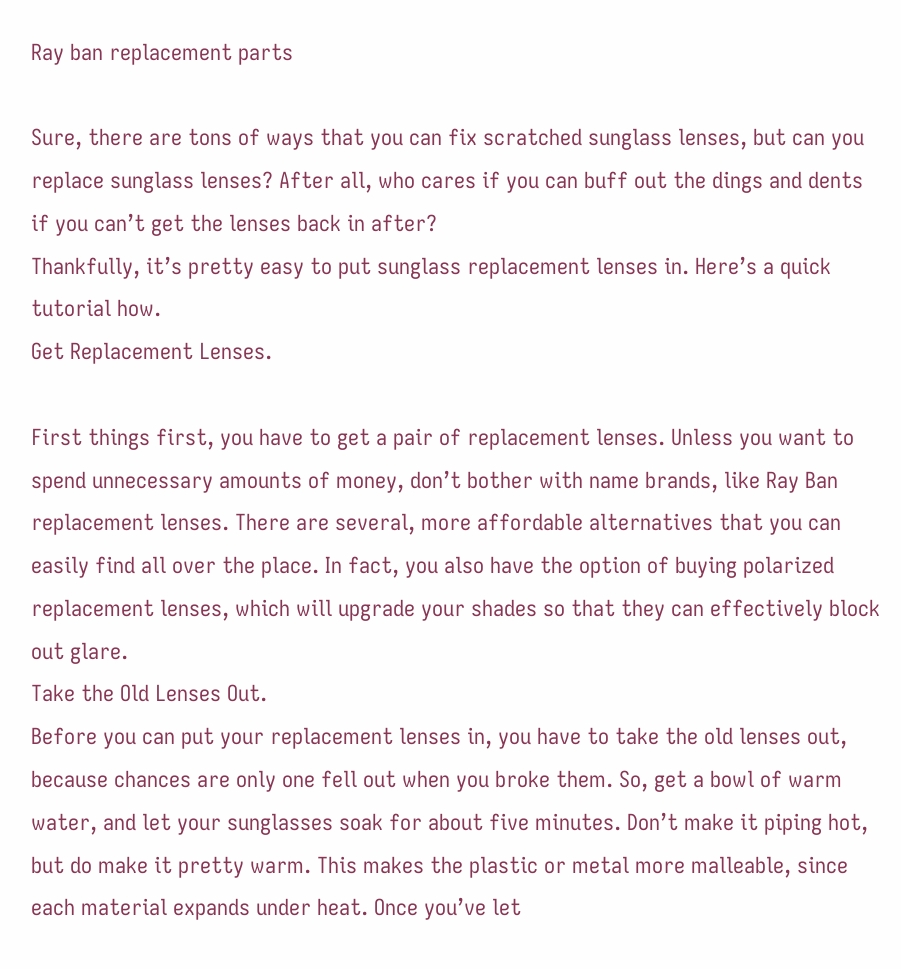Ray ban replacement parts

Sure, there are tons of ways that you can fix scratched sunglass lenses, but can you replace sunglass lenses? After all, who cares if you can buff out the dings and dents if you can’t get the lenses back in after?
Thankfully, it’s pretty easy to put sunglass replacement lenses in. Here’s a quick tutorial how.
Get Replacement Lenses.

First things first, you have to get a pair of replacement lenses. Unless you want to spend unnecessary amounts of money, don’t bother with name brands, like Ray Ban replacement lenses. There are several, more affordable alternatives that you can easily find all over the place. In fact, you also have the option of buying polarized replacement lenses, which will upgrade your shades so that they can effectively block out glare.
Take the Old Lenses Out.
Before you can put your replacement lenses in, you have to take the old lenses out, because chances are only one fell out when you broke them. So, get a bowl of warm water, and let your sunglasses soak for about five minutes. Don’t make it piping hot, but do make it pretty warm. This makes the plastic or metal more malleable, since each material expands under heat. Once you’ve let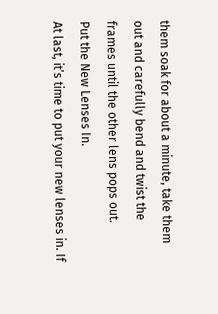them soak for about a minute, take them out and carefully bend and twist the frames until the other lens pops out.
Put the New Lenses In.
At last, it’s time to put your new lenses in. If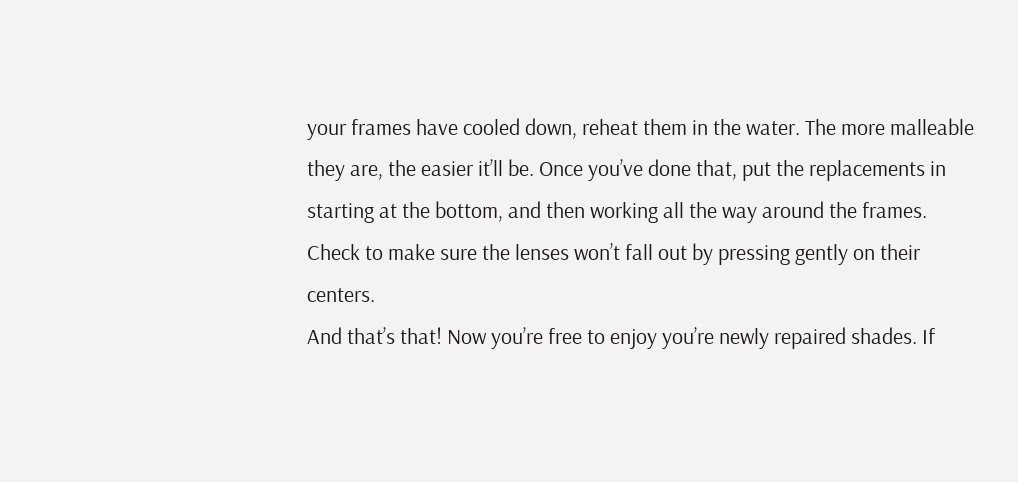your frames have cooled down, reheat them in the water. The more malleable they are, the easier it’ll be. Once you’ve done that, put the replacements in starting at the bottom, and then working all the way around the frames. Check to make sure the lenses won’t fall out by pressing gently on their centers.
And that’s that! Now you’re free to enjoy you’re newly repaired shades. If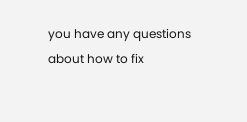you have any questions about how to fix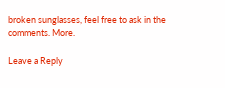broken sunglasses, feel free to ask in the comments. More.

Leave a Reply